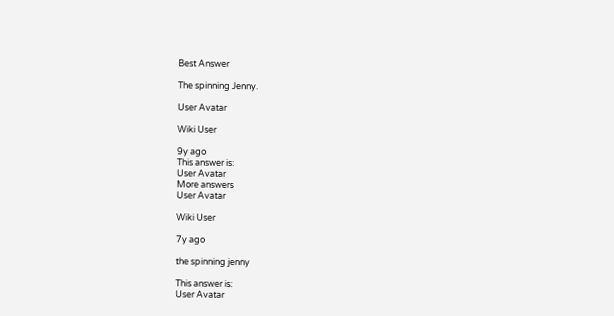Best Answer

The spinning Jenny.

User Avatar

Wiki User

9y ago
This answer is:
User Avatar
More answers
User Avatar

Wiki User

7y ago

the spinning jenny

This answer is:
User Avatar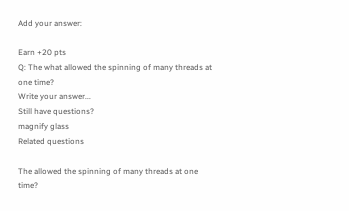Add your answer:

Earn +20 pts
Q: The what allowed the spinning of many threads at one time?
Write your answer...
Still have questions?
magnify glass
Related questions

The allowed the spinning of many threads at one time?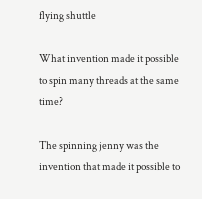flying shuttle

What invention made it possible to spin many threads at the same time?

The spinning jenny was the invention that made it possible to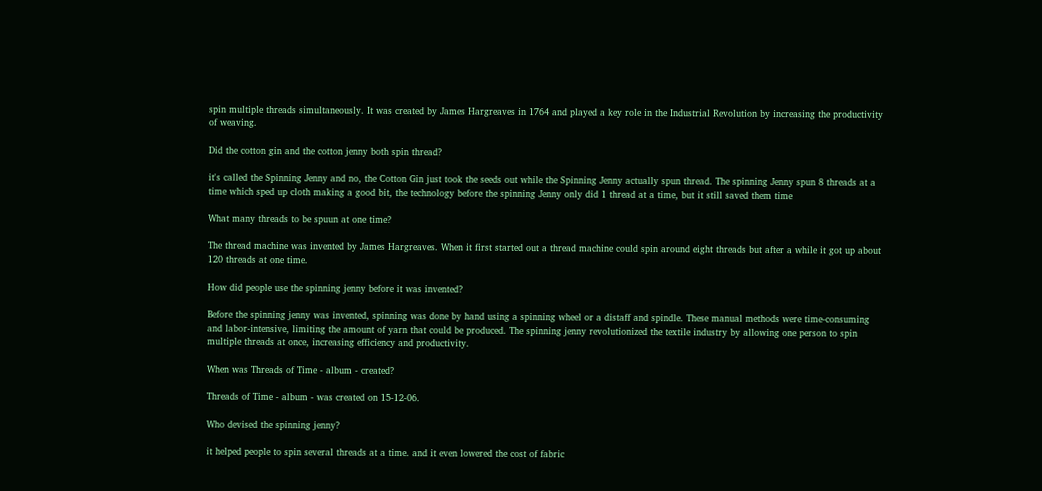spin multiple threads simultaneously. It was created by James Hargreaves in 1764 and played a key role in the Industrial Revolution by increasing the productivity of weaving.

Did the cotton gin and the cotton jenny both spin thread?

it's called the Spinning Jenny and no, the Cotton Gin just took the seeds out while the Spinning Jenny actually spun thread. The spinning Jenny spun 8 threads at a time which sped up cloth making a good bit, the technology before the spinning Jenny only did 1 thread at a time, but it still saved them time

What many threads to be spuun at one time?

The thread machine was invented by James Hargreaves. When it first started out a thread machine could spin around eight threads but after a while it got up about 120 threads at one time.

How did people use the spinning jenny before it was invented?

Before the spinning jenny was invented, spinning was done by hand using a spinning wheel or a distaff and spindle. These manual methods were time-consuming and labor-intensive, limiting the amount of yarn that could be produced. The spinning jenny revolutionized the textile industry by allowing one person to spin multiple threads at once, increasing efficiency and productivity.

When was Threads of Time - album - created?

Threads of Time - album - was created on 15-12-06.

Who devised the spinning jenny?

it helped people to spin several threads at a time. and it even lowered the cost of fabric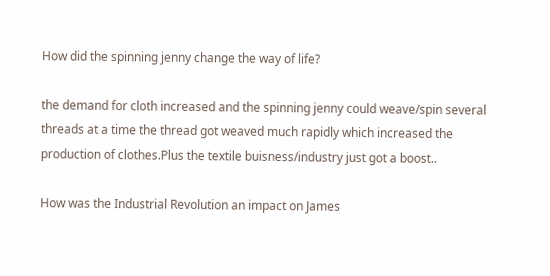How did the spinning jenny change the way of life?

the demand for cloth increased and the spinning jenny could weave/spin several threads at a time the thread got weaved much rapidly which increased the production of clothes.Plus the textile buisness/industry just got a boost..

How was the Industrial Revolution an impact on James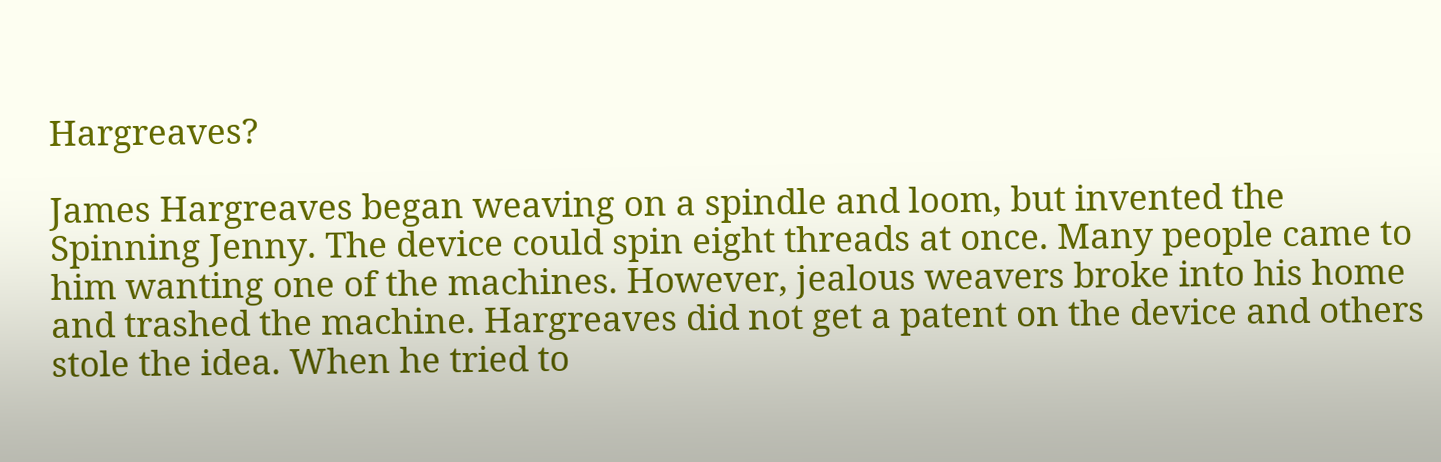Hargreaves?

James Hargreaves began weaving on a spindle and loom, but invented the Spinning Jenny. The device could spin eight threads at once. Many people came to him wanting one of the machines. However, jealous weavers broke into his home and trashed the machine. Hargreaves did not get a patent on the device and others stole the idea. When he tried to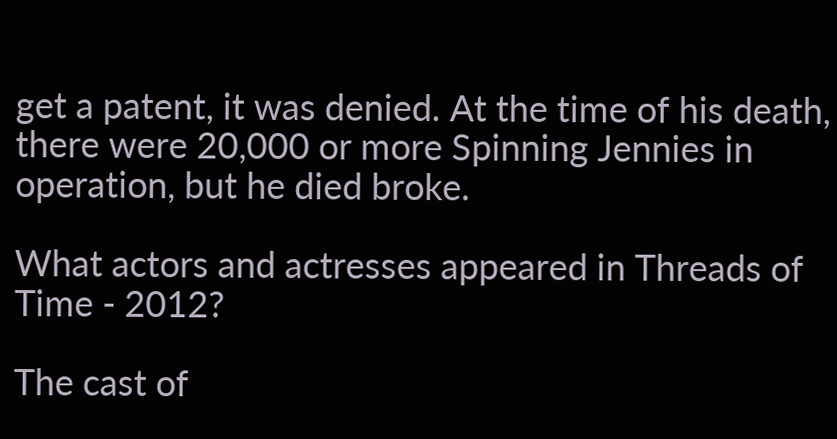get a patent, it was denied. At the time of his death, there were 20,000 or more Spinning Jennies in operation, but he died broke.

What actors and actresses appeared in Threads of Time - 2012?

The cast of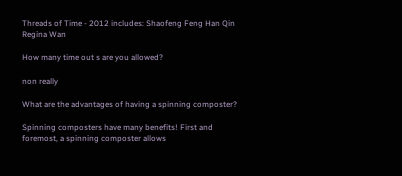Threads of Time - 2012 includes: Shaofeng Feng Han Qin Regina Wan

How many time out s are you allowed?

non really

What are the advantages of having a spinning composter?

Spinning composters have many benefits! First and foremost, a spinning composter allows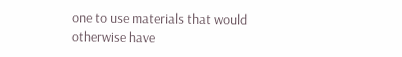one to use materials that would otherwise have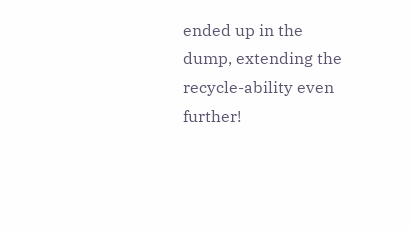ended up in the dump, extending the recycle-ability even further!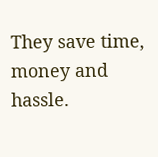They save time, money and hassle.